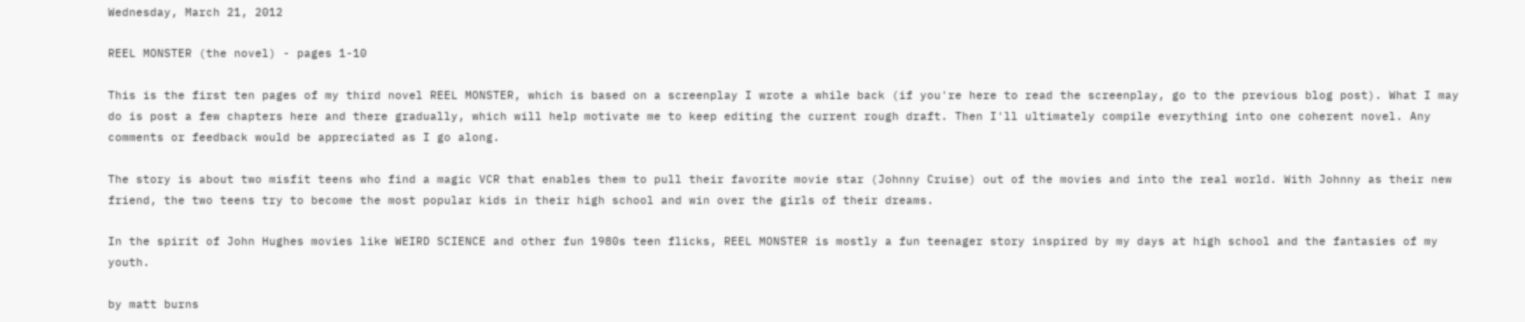Wednesday, March 21, 2012

REEL MONSTER (the novel) - pages 1-10

This is the first ten pages of my third novel REEL MONSTER, which is based on a screenplay I wrote a while back (if you're here to read the screenplay, go to the previous blog post). What I may do is post a few chapters here and there gradually, which will help motivate me to keep editing the current rough draft. Then I'll ultimately compile everything into one coherent novel. Any comments or feedback would be appreciated as I go along.

The story is about two misfit teens who find a magic VCR that enables them to pull their favorite movie star (Johnny Cruise) out of the movies and into the real world. With Johnny as their new friend, the two teens try to become the most popular kids in their high school and win over the girls of their dreams.

In the spirit of John Hughes movies like WEIRD SCIENCE and other fun 1980s teen flicks, REEL MONSTER is mostly a fun teenager story inspired by my days at high school and the fantasies of my youth.

by matt burns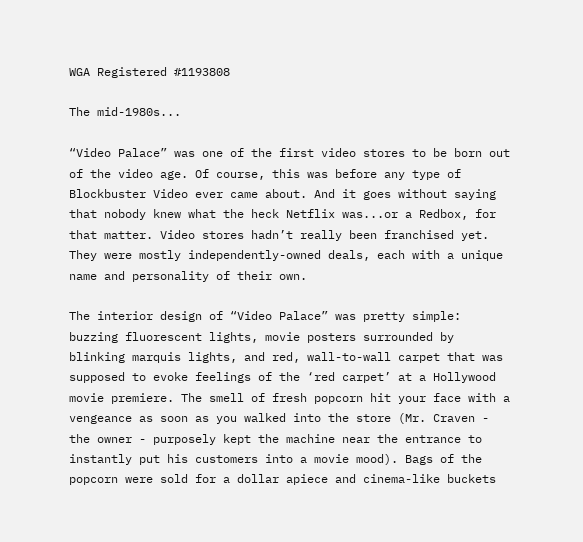WGA Registered #1193808

The mid-1980s...

“Video Palace” was one of the first video stores to be born out of the video age. Of course, this was before any type of Blockbuster Video ever came about. And it goes without saying that nobody knew what the heck Netflix was...or a Redbox, for that matter. Video stores hadn’t really been franchised yet. They were mostly independently-owned deals, each with a unique name and personality of their own.

The interior design of “Video Palace” was pretty simple: buzzing fluorescent lights, movie posters surrounded by blinking marquis lights, and red, wall-to-wall carpet that was supposed to evoke feelings of the ‘red carpet’ at a Hollywood movie premiere. The smell of fresh popcorn hit your face with a vengeance as soon as you walked into the store (Mr. Craven - the owner - purposely kept the machine near the entrance to instantly put his customers into a movie mood). Bags of the popcorn were sold for a dollar apiece and cinema-like buckets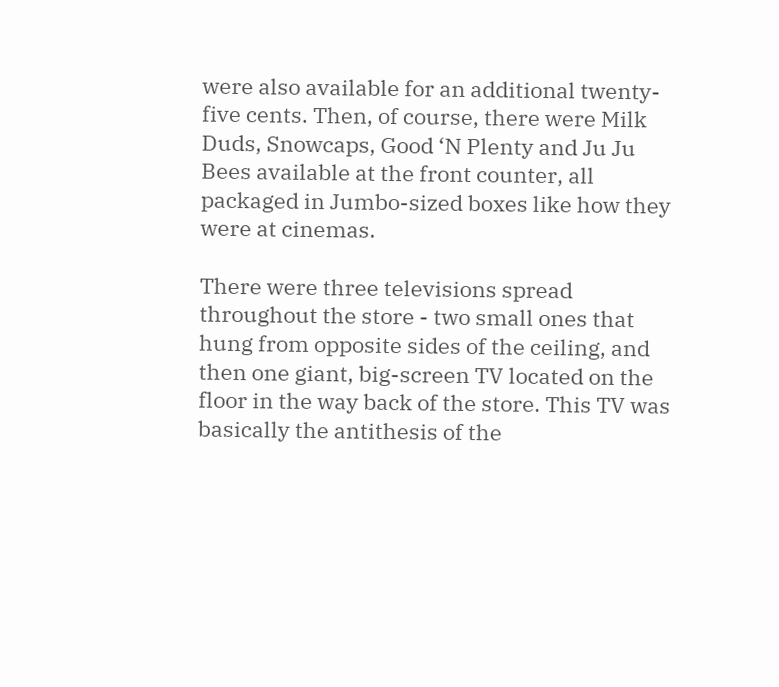were also available for an additional twenty-five cents. Then, of course, there were Milk Duds, Snowcaps, Good ‘N Plenty and Ju Ju Bees available at the front counter, all packaged in Jumbo-sized boxes like how they were at cinemas.

There were three televisions spread throughout the store - two small ones that hung from opposite sides of the ceiling, and then one giant, big-screen TV located on the floor in the way back of the store. This TV was basically the antithesis of the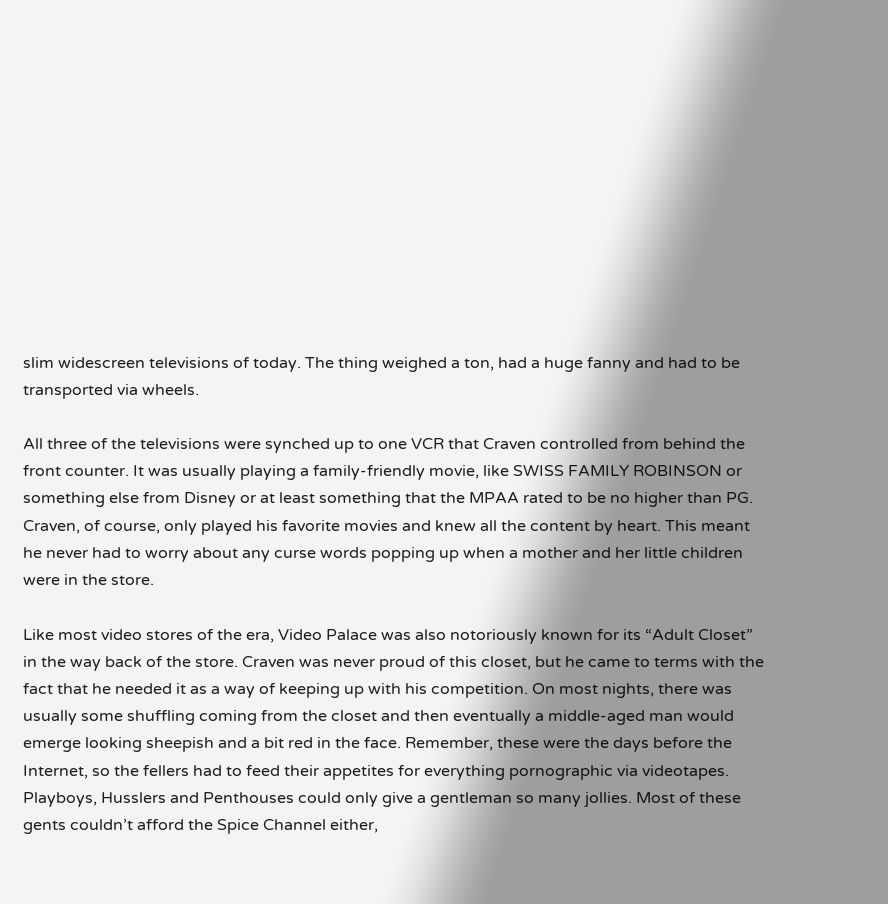slim widescreen televisions of today. The thing weighed a ton, had a huge fanny and had to be transported via wheels.

All three of the televisions were synched up to one VCR that Craven controlled from behind the front counter. It was usually playing a family-friendly movie, like SWISS FAMILY ROBINSON or something else from Disney or at least something that the MPAA rated to be no higher than PG. Craven, of course, only played his favorite movies and knew all the content by heart. This meant he never had to worry about any curse words popping up when a mother and her little children were in the store.

Like most video stores of the era, Video Palace was also notoriously known for its “Adult Closet” in the way back of the store. Craven was never proud of this closet, but he came to terms with the fact that he needed it as a way of keeping up with his competition. On most nights, there was usually some shuffling coming from the closet and then eventually a middle-aged man would emerge looking sheepish and a bit red in the face. Remember, these were the days before the Internet, so the fellers had to feed their appetites for everything pornographic via videotapes. Playboys, Husslers and Penthouses could only give a gentleman so many jollies. Most of these gents couldn’t afford the Spice Channel either,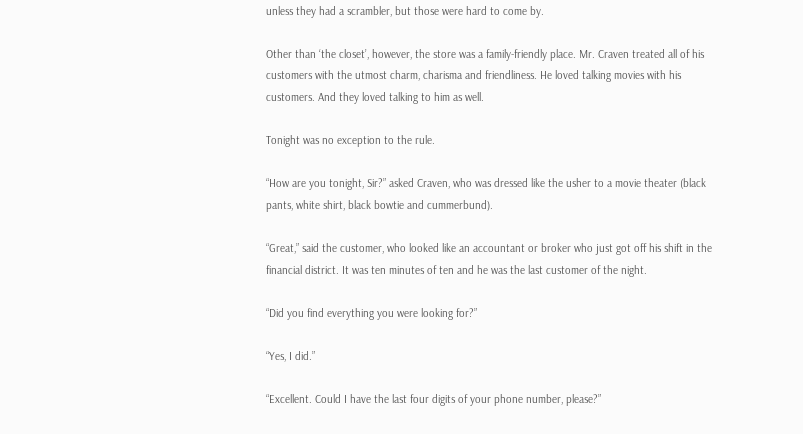unless they had a scrambler, but those were hard to come by.

Other than ‘the closet’, however, the store was a family-friendly place. Mr. Craven treated all of his customers with the utmost charm, charisma and friendliness. He loved talking movies with his customers. And they loved talking to him as well.

Tonight was no exception to the rule.

“How are you tonight, Sir?” asked Craven, who was dressed like the usher to a movie theater (black pants, white shirt, black bowtie and cummerbund).

“Great,” said the customer, who looked like an accountant or broker who just got off his shift in the financial district. It was ten minutes of ten and he was the last customer of the night.

“Did you find everything you were looking for?”

“Yes, I did.”

“Excellent. Could I have the last four digits of your phone number, please?”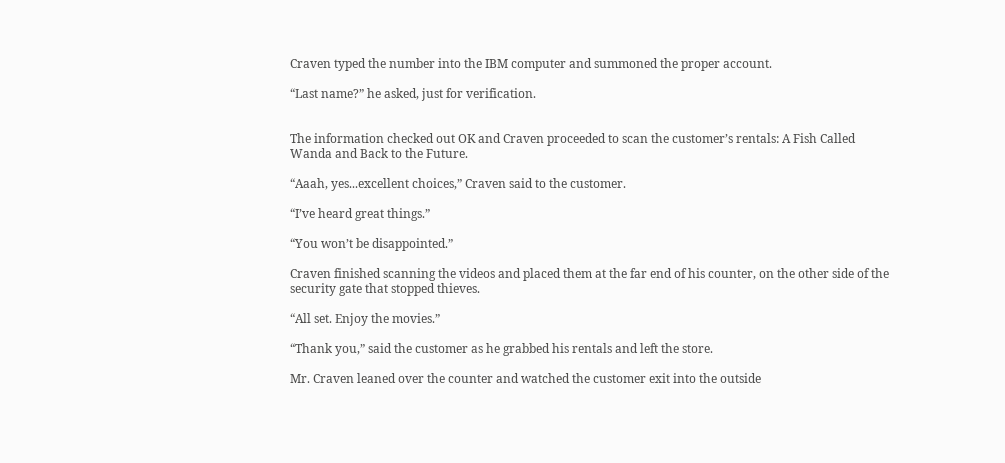Craven typed the number into the IBM computer and summoned the proper account.

“Last name?” he asked, just for verification.


The information checked out OK and Craven proceeded to scan the customer’s rentals: A Fish Called Wanda and Back to the Future.

“Aaah, yes...excellent choices,” Craven said to the customer.

“I’ve heard great things.”

“You won’t be disappointed.”

Craven finished scanning the videos and placed them at the far end of his counter, on the other side of the security gate that stopped thieves.

“All set. Enjoy the movies.”

“Thank you,” said the customer as he grabbed his rentals and left the store.

Mr. Craven leaned over the counter and watched the customer exit into the outside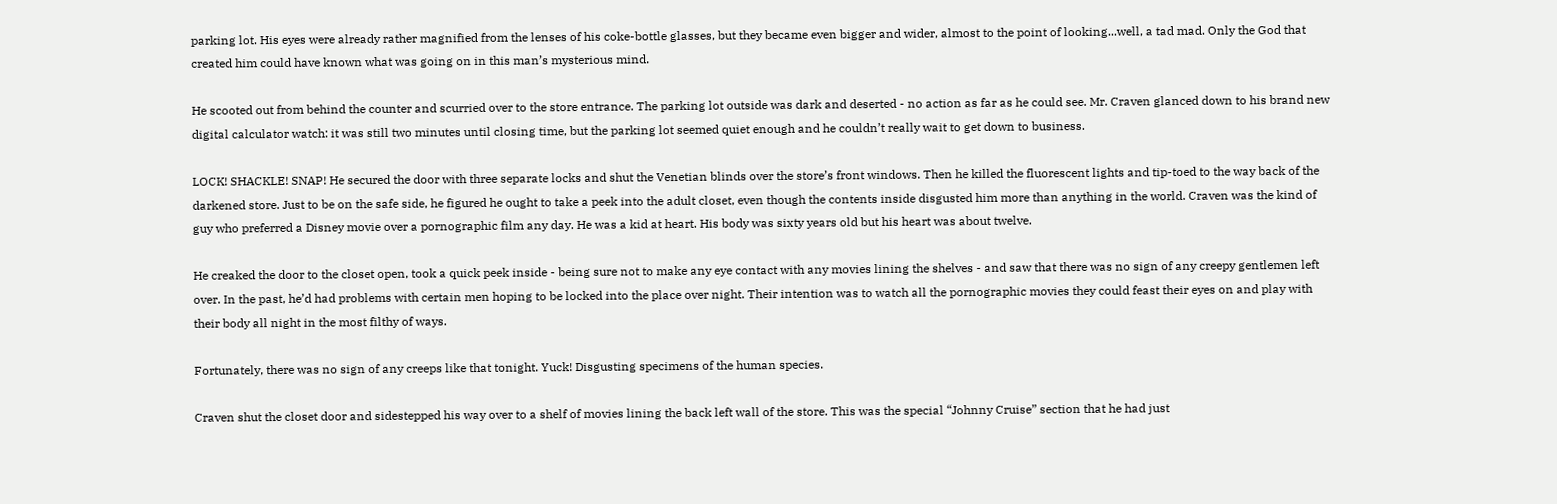parking lot. His eyes were already rather magnified from the lenses of his coke-bottle glasses, but they became even bigger and wider, almost to the point of looking...well, a tad mad. Only the God that created him could have known what was going on in this man’s mysterious mind.

He scooted out from behind the counter and scurried over to the store entrance. The parking lot outside was dark and deserted - no action as far as he could see. Mr. Craven glanced down to his brand new digital calculator watch: it was still two minutes until closing time, but the parking lot seemed quiet enough and he couldn’t really wait to get down to business.

LOCK! SHACKLE! SNAP! He secured the door with three separate locks and shut the Venetian blinds over the store’s front windows. Then he killed the fluorescent lights and tip-toed to the way back of the darkened store. Just to be on the safe side, he figured he ought to take a peek into the adult closet, even though the contents inside disgusted him more than anything in the world. Craven was the kind of guy who preferred a Disney movie over a pornographic film any day. He was a kid at heart. His body was sixty years old but his heart was about twelve.

He creaked the door to the closet open, took a quick peek inside - being sure not to make any eye contact with any movies lining the shelves - and saw that there was no sign of any creepy gentlemen left over. In the past, he’d had problems with certain men hoping to be locked into the place over night. Their intention was to watch all the pornographic movies they could feast their eyes on and play with their body all night in the most filthy of ways.

Fortunately, there was no sign of any creeps like that tonight. Yuck! Disgusting specimens of the human species.

Craven shut the closet door and sidestepped his way over to a shelf of movies lining the back left wall of the store. This was the special “Johnny Cruise” section that he had just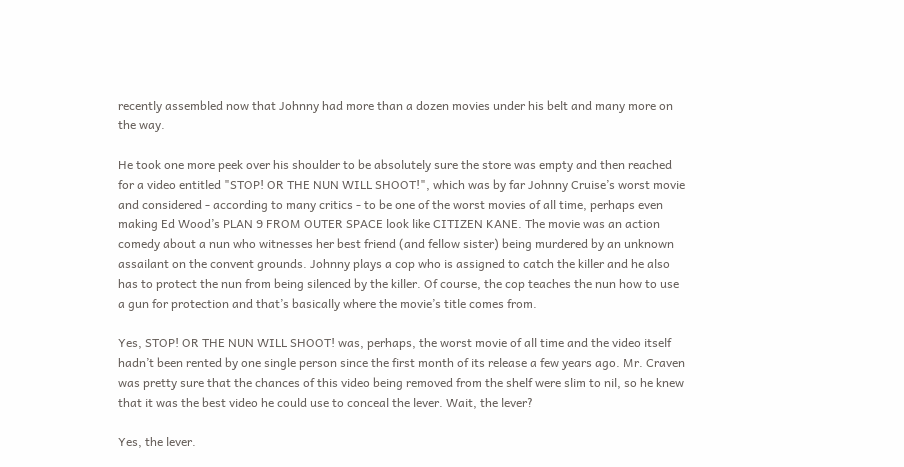recently assembled now that Johnny had more than a dozen movies under his belt and many more on the way.

He took one more peek over his shoulder to be absolutely sure the store was empty and then reached for a video entitled "STOP! OR THE NUN WILL SHOOT!", which was by far Johnny Cruise’s worst movie and considered - according to many critics - to be one of the worst movies of all time, perhaps even making Ed Wood’s PLAN 9 FROM OUTER SPACE look like CITIZEN KANE. The movie was an action comedy about a nun who witnesses her best friend (and fellow sister) being murdered by an unknown assailant on the convent grounds. Johnny plays a cop who is assigned to catch the killer and he also has to protect the nun from being silenced by the killer. Of course, the cop teaches the nun how to use a gun for protection and that’s basically where the movie’s title comes from.

Yes, STOP! OR THE NUN WILL SHOOT! was, perhaps, the worst movie of all time and the video itself hadn’t been rented by one single person since the first month of its release a few years ago. Mr. Craven was pretty sure that the chances of this video being removed from the shelf were slim to nil, so he knew that it was the best video he could use to conceal the lever. Wait, the lever?

Yes, the lever.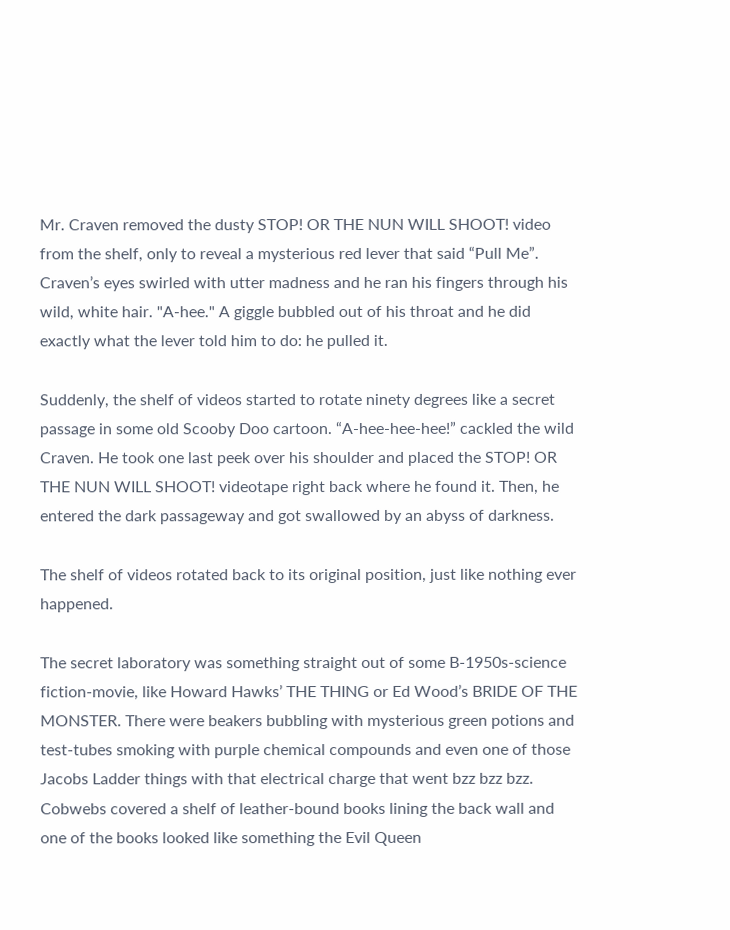Mr. Craven removed the dusty STOP! OR THE NUN WILL SHOOT! video from the shelf, only to reveal a mysterious red lever that said “Pull Me”. Craven’s eyes swirled with utter madness and he ran his fingers through his wild, white hair. "A-hee." A giggle bubbled out of his throat and he did exactly what the lever told him to do: he pulled it.

Suddenly, the shelf of videos started to rotate ninety degrees like a secret passage in some old Scooby Doo cartoon. “A-hee-hee-hee!” cackled the wild Craven. He took one last peek over his shoulder and placed the STOP! OR THE NUN WILL SHOOT! videotape right back where he found it. Then, he entered the dark passageway and got swallowed by an abyss of darkness.

The shelf of videos rotated back to its original position, just like nothing ever happened.

The secret laboratory was something straight out of some B-1950s-science fiction-movie, like Howard Hawks’ THE THING or Ed Wood’s BRIDE OF THE MONSTER. There were beakers bubbling with mysterious green potions and test-tubes smoking with purple chemical compounds and even one of those Jacobs Ladder things with that electrical charge that went bzz bzz bzz. Cobwebs covered a shelf of leather-bound books lining the back wall and one of the books looked like something the Evil Queen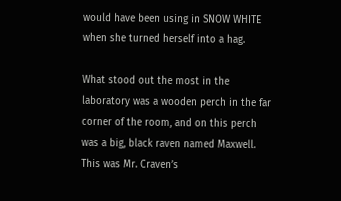would have been using in SNOW WHITE when she turned herself into a hag.

What stood out the most in the laboratory was a wooden perch in the far corner of the room, and on this perch was a big, black raven named Maxwell. This was Mr. Craven’s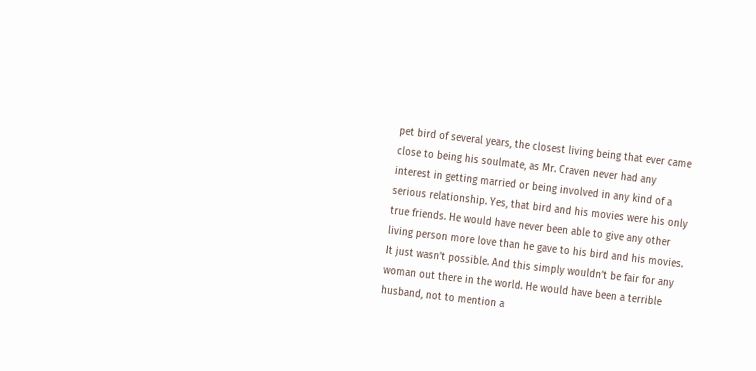pet bird of several years, the closest living being that ever came close to being his soulmate, as Mr. Craven never had any interest in getting married or being involved in any kind of a serious relationship. Yes, that bird and his movies were his only true friends. He would have never been able to give any other living person more love than he gave to his bird and his movies. It just wasn’t possible. And this simply wouldn’t be fair for any woman out there in the world. He would have been a terrible husband, not to mention a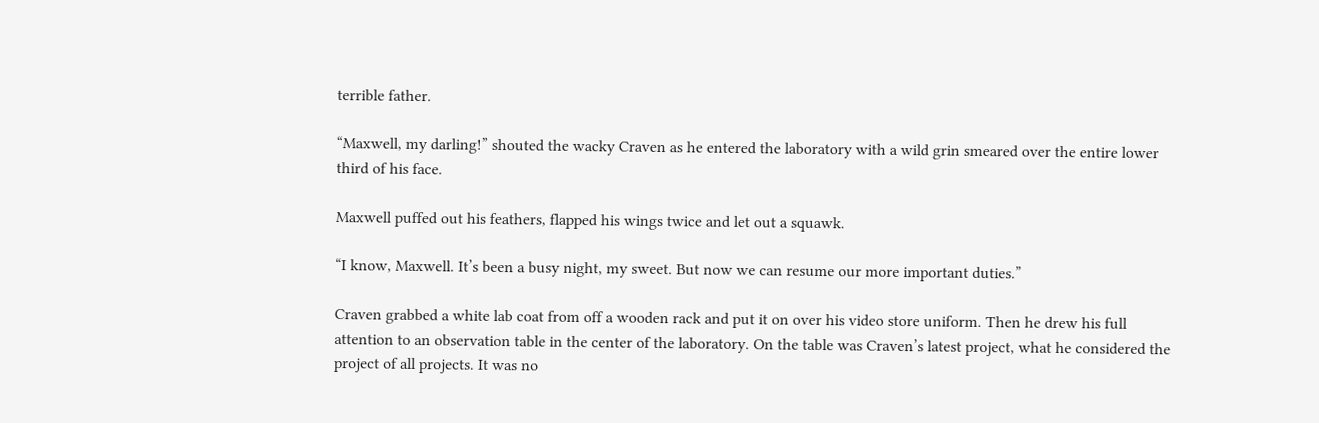terrible father.

“Maxwell, my darling!” shouted the wacky Craven as he entered the laboratory with a wild grin smeared over the entire lower third of his face.

Maxwell puffed out his feathers, flapped his wings twice and let out a squawk.

“I know, Maxwell. It’s been a busy night, my sweet. But now we can resume our more important duties.”

Craven grabbed a white lab coat from off a wooden rack and put it on over his video store uniform. Then he drew his full attention to an observation table in the center of the laboratory. On the table was Craven’s latest project, what he considered the project of all projects. It was no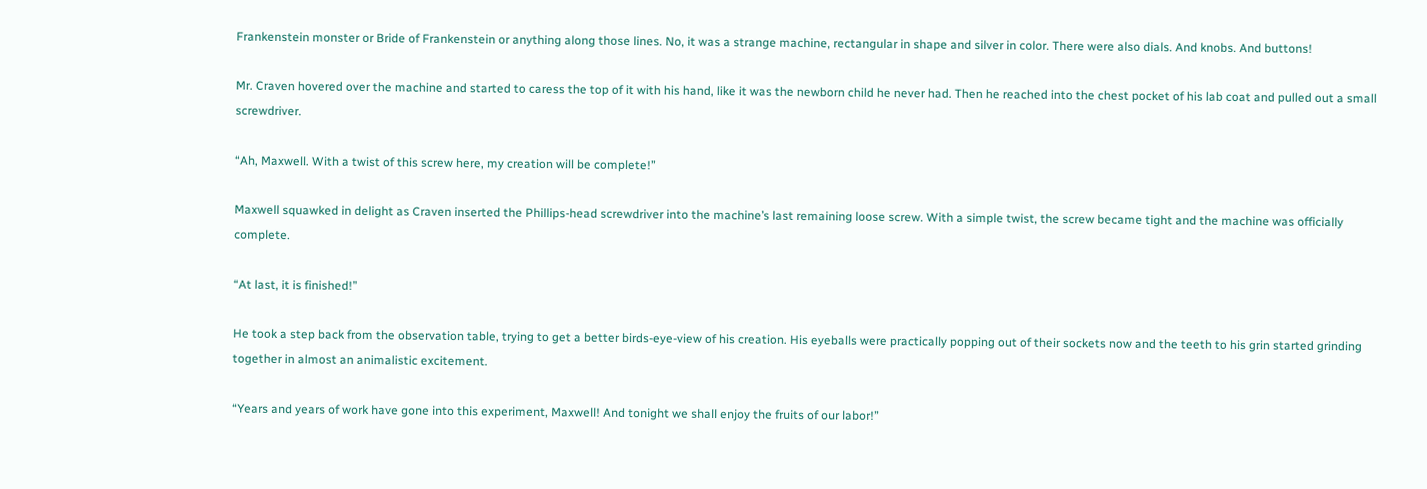Frankenstein monster or Bride of Frankenstein or anything along those lines. No, it was a strange machine, rectangular in shape and silver in color. There were also dials. And knobs. And buttons!

Mr. Craven hovered over the machine and started to caress the top of it with his hand, like it was the newborn child he never had. Then he reached into the chest pocket of his lab coat and pulled out a small screwdriver.

“Ah, Maxwell. With a twist of this screw here, my creation will be complete!”

Maxwell squawked in delight as Craven inserted the Phillips-head screwdriver into the machine’s last remaining loose screw. With a simple twist, the screw became tight and the machine was officially complete.

“At last, it is finished!”

He took a step back from the observation table, trying to get a better birds-eye-view of his creation. His eyeballs were practically popping out of their sockets now and the teeth to his grin started grinding together in almost an animalistic excitement.

“Years and years of work have gone into this experiment, Maxwell! And tonight we shall enjoy the fruits of our labor!”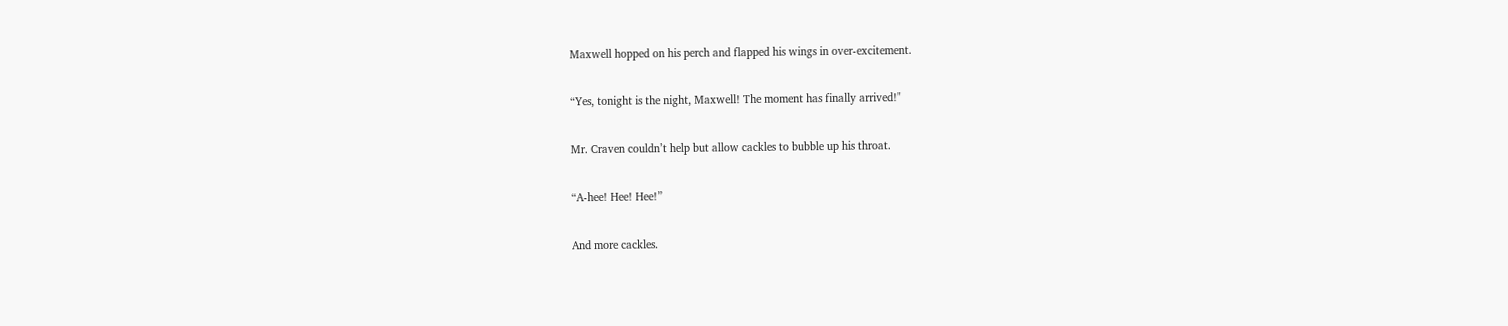Maxwell hopped on his perch and flapped his wings in over-excitement.

“Yes, tonight is the night, Maxwell! The moment has finally arrived!"

Mr. Craven couldn’t help but allow cackles to bubble up his throat.

“A-hee! Hee! Hee!”

And more cackles.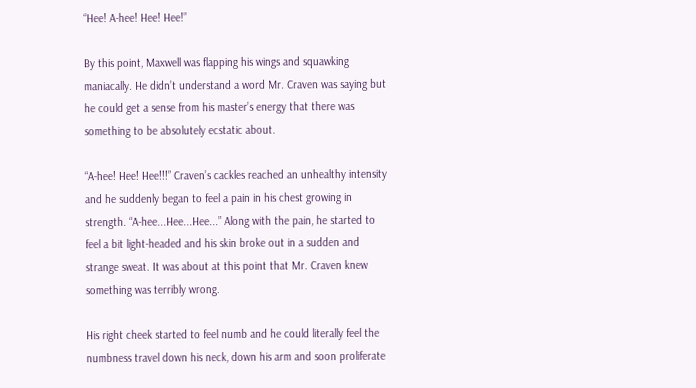“Hee! A-hee! Hee! Hee!”

By this point, Maxwell was flapping his wings and squawking maniacally. He didn’t understand a word Mr. Craven was saying but he could get a sense from his master’s energy that there was something to be absolutely ecstatic about.

“A-hee! Hee! Hee!!!” Craven’s cackles reached an unhealthy intensity and he suddenly began to feel a pain in his chest growing in strength. “A-hee...Hee...Hee...” Along with the pain, he started to feel a bit light-headed and his skin broke out in a sudden and strange sweat. It was about at this point that Mr. Craven knew something was terribly wrong.

His right cheek started to feel numb and he could literally feel the numbness travel down his neck, down his arm and soon proliferate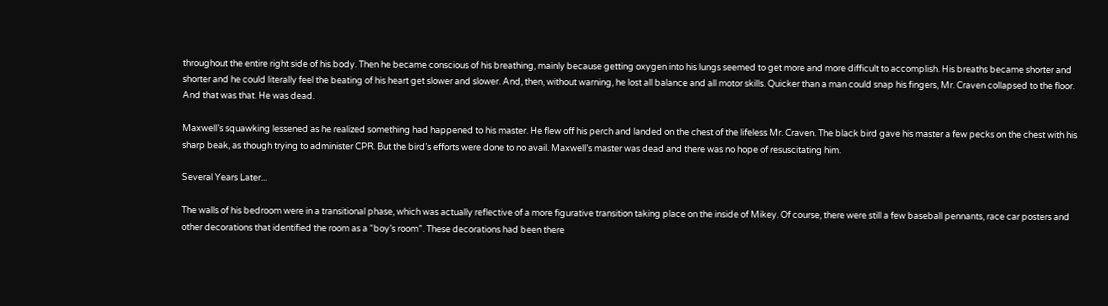throughout the entire right side of his body. Then he became conscious of his breathing, mainly because getting oxygen into his lungs seemed to get more and more difficult to accomplish. His breaths became shorter and shorter and he could literally feel the beating of his heart get slower and slower. And, then, without warning, he lost all balance and all motor skills. Quicker than a man could snap his fingers, Mr. Craven collapsed to the floor. And that was that. He was dead.

Maxwell’s squawking lessened as he realized something had happened to his master. He flew off his perch and landed on the chest of the lifeless Mr. Craven. The black bird gave his master a few pecks on the chest with his sharp beak, as though trying to administer CPR. But the bird’s efforts were done to no avail. Maxwell’s master was dead and there was no hope of resuscitating him.

Several Years Later...

The walls of his bedroom were in a transitional phase, which was actually reflective of a more figurative transition taking place on the inside of Mikey. Of course, there were still a few baseball pennants, race car posters and other decorations that identified the room as a “boy’s room”. These decorations had been there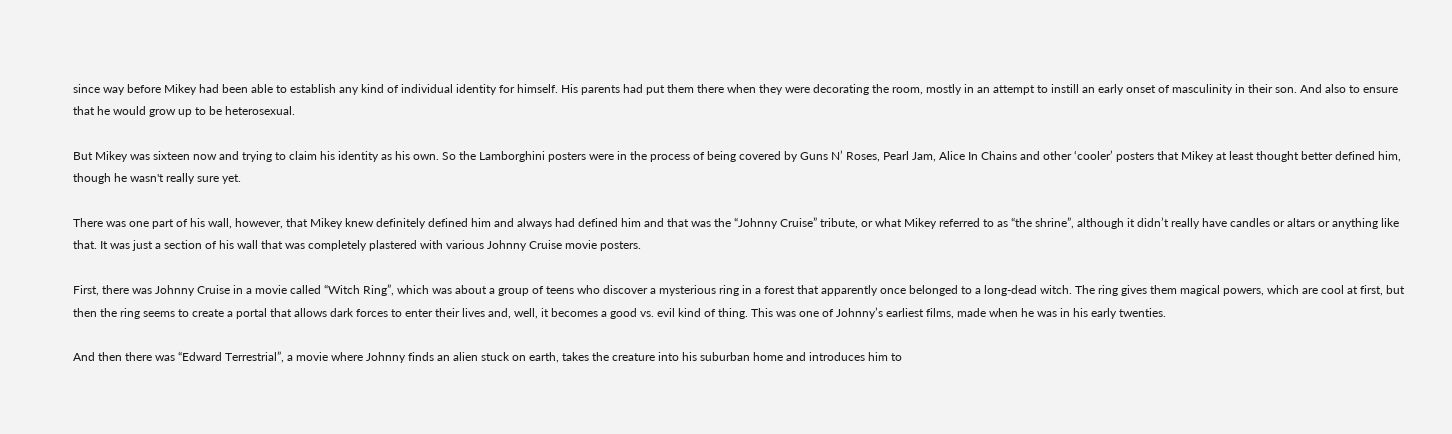since way before Mikey had been able to establish any kind of individual identity for himself. His parents had put them there when they were decorating the room, mostly in an attempt to instill an early onset of masculinity in their son. And also to ensure that he would grow up to be heterosexual.

But Mikey was sixteen now and trying to claim his identity as his own. So the Lamborghini posters were in the process of being covered by Guns N’ Roses, Pearl Jam, Alice In Chains and other ‘cooler’ posters that Mikey at least thought better defined him, though he wasn't really sure yet.

There was one part of his wall, however, that Mikey knew definitely defined him and always had defined him and that was the “Johnny Cruise” tribute, or what Mikey referred to as “the shrine”, although it didn’t really have candles or altars or anything like that. It was just a section of his wall that was completely plastered with various Johnny Cruise movie posters.

First, there was Johnny Cruise in a movie called “Witch Ring”, which was about a group of teens who discover a mysterious ring in a forest that apparently once belonged to a long-dead witch. The ring gives them magical powers, which are cool at first, but then the ring seems to create a portal that allows dark forces to enter their lives and, well, it becomes a good vs. evil kind of thing. This was one of Johnny’s earliest films, made when he was in his early twenties.

And then there was “Edward Terrestrial”, a movie where Johnny finds an alien stuck on earth, takes the creature into his suburban home and introduces him to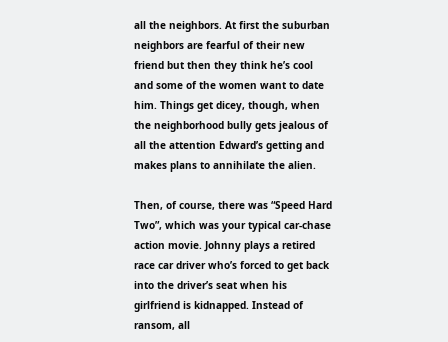all the neighbors. At first the suburban neighbors are fearful of their new friend but then they think he’s cool and some of the women want to date him. Things get dicey, though, when the neighborhood bully gets jealous of all the attention Edward’s getting and makes plans to annihilate the alien.

Then, of course, there was “Speed Hard Two”, which was your typical car-chase action movie. Johnny plays a retired race car driver who’s forced to get back into the driver’s seat when his girlfriend is kidnapped. Instead of ransom, all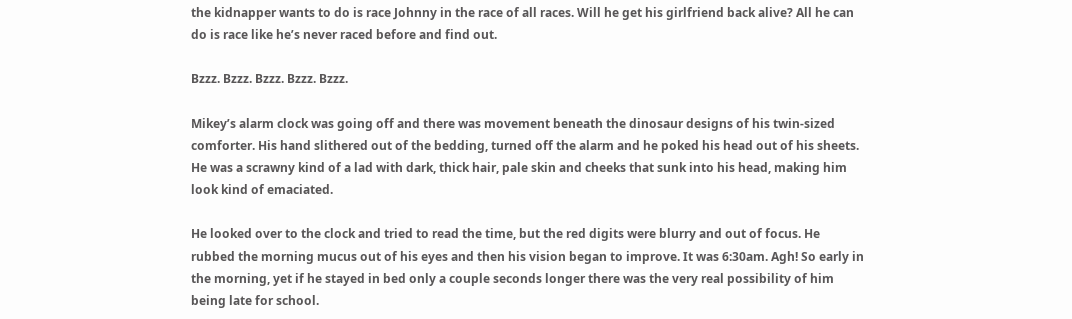the kidnapper wants to do is race Johnny in the race of all races. Will he get his girlfriend back alive? All he can do is race like he’s never raced before and find out.

Bzzz. Bzzz. Bzzz. Bzzz. Bzzz.

Mikey’s alarm clock was going off and there was movement beneath the dinosaur designs of his twin-sized comforter. His hand slithered out of the bedding, turned off the alarm and he poked his head out of his sheets. He was a scrawny kind of a lad with dark, thick hair, pale skin and cheeks that sunk into his head, making him look kind of emaciated.

He looked over to the clock and tried to read the time, but the red digits were blurry and out of focus. He rubbed the morning mucus out of his eyes and then his vision began to improve. It was 6:30am. Agh! So early in the morning, yet if he stayed in bed only a couple seconds longer there was the very real possibility of him being late for school.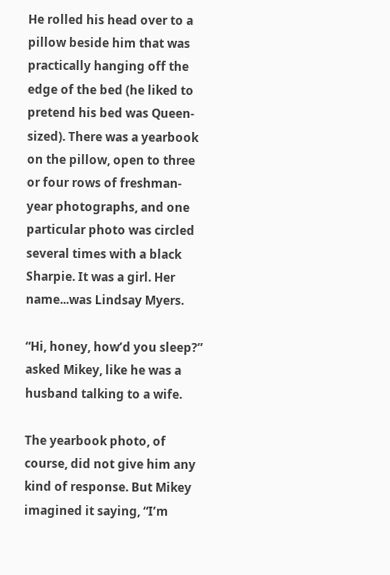He rolled his head over to a pillow beside him that was practically hanging off the edge of the bed (he liked to pretend his bed was Queen-sized). There was a yearbook on the pillow, open to three or four rows of freshman-year photographs, and one particular photo was circled several times with a black Sharpie. It was a girl. Her name...was Lindsay Myers.

“Hi, honey, how’d you sleep?” asked Mikey, like he was a husband talking to a wife.

The yearbook photo, of course, did not give him any kind of response. But Mikey imagined it saying, “I’m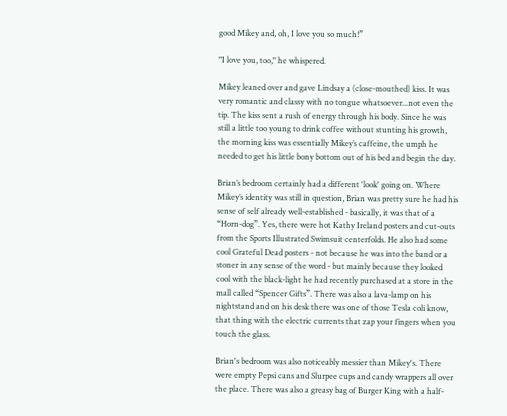good Mikey and, oh, I love you so much!”

"I love you, too," he whispered.

Mikey leaned over and gave Lindsay a (close-mouthed) kiss. It was very romantic and classy with no tongue whatsoever...not even the tip. The kiss sent a rush of energy through his body. Since he was still a little too young to drink coffee without stunting his growth, the morning kiss was essentially Mikey’s caffeine, the umph he needed to get his little bony bottom out of his bed and begin the day.

Brian’s bedroom certainly had a different 'look' going on. Where Mikey’s identity was still in question, Brian was pretty sure he had his sense of self already well-established - basically, it was that of a “Horn-dog”. Yes, there were hot Kathy Ireland posters and cut-outs from the Sports Illustrated Swimsuit centerfolds. He also had some cool Grateful Dead posters - not because he was into the band or a stoner in any sense of the word - but mainly because they looked cool with the black-light he had recently purchased at a store in the mall called “Spencer Gifts”. There was also a lava-lamp on his nightstand and on his desk there was one of those Tesla coli know, that thing with the electric currents that zap your fingers when you touch the glass.

Brian's bedroom was also noticeably messier than Mikey's. There were empty Pepsi cans and Slurpee cups and candy wrappers all over the place. There was also a greasy bag of Burger King with a half-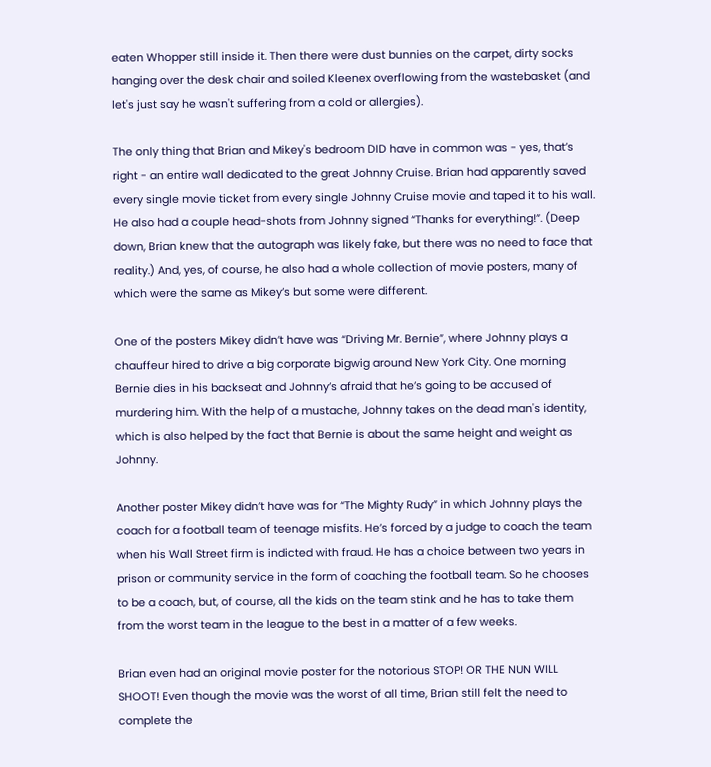eaten Whopper still inside it. Then there were dust bunnies on the carpet, dirty socks hanging over the desk chair and soiled Kleenex overflowing from the wastebasket (and let's just say he wasn't suffering from a cold or allergies).

The only thing that Brian and Mikey's bedroom DID have in common was - yes, that’s right - an entire wall dedicated to the great Johnny Cruise. Brian had apparently saved every single movie ticket from every single Johnny Cruise movie and taped it to his wall. He also had a couple head-shots from Johnny signed “Thanks for everything!”. (Deep down, Brian knew that the autograph was likely fake, but there was no need to face that reality.) And, yes, of course, he also had a whole collection of movie posters, many of which were the same as Mikey’s but some were different.

One of the posters Mikey didn’t have was “Driving Mr. Bernie”, where Johnny plays a chauffeur hired to drive a big corporate bigwig around New York City. One morning Bernie dies in his backseat and Johnny’s afraid that he’s going to be accused of murdering him. With the help of a mustache, Johnny takes on the dead man's identity, which is also helped by the fact that Bernie is about the same height and weight as Johnny.

Another poster Mikey didn’t have was for “The Mighty Rudy” in which Johnny plays the coach for a football team of teenage misfits. He’s forced by a judge to coach the team when his Wall Street firm is indicted with fraud. He has a choice between two years in prison or community service in the form of coaching the football team. So he chooses to be a coach, but, of course, all the kids on the team stink and he has to take them from the worst team in the league to the best in a matter of a few weeks.

Brian even had an original movie poster for the notorious STOP! OR THE NUN WILL SHOOT! Even though the movie was the worst of all time, Brian still felt the need to complete the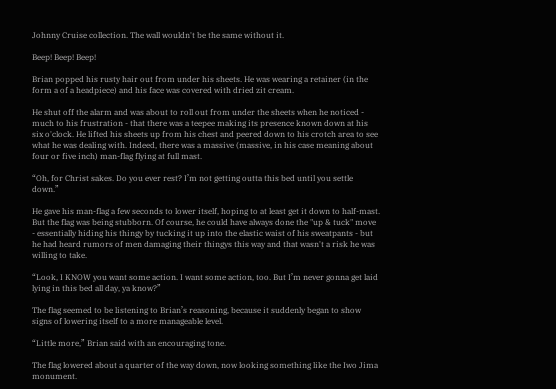Johnny Cruise collection. The wall wouldn't be the same without it.

Beep! Beep! Beep!

Brian popped his rusty hair out from under his sheets. He was wearing a retainer (in the form a of a headpiece) and his face was covered with dried zit cream.

He shut off the alarm and was about to roll out from under the sheets when he noticed - much to his frustration - that there was a teepee making its presence known down at his six o'clock. He lifted his sheets up from his chest and peered down to his crotch area to see what he was dealing with. Indeed, there was a massive (massive, in his case meaning about four or five inch) man-flag flying at full mast.

“Oh, for Christ sakes. Do you ever rest? I’m not getting outta this bed until you settle down.”

He gave his man-flag a few seconds to lower itself, hoping to at least get it down to half-mast. But the flag was being stubborn. Of course, he could have always done the "up & tuck" move - essentially hiding his thingy by tucking it up into the elastic waist of his sweatpants - but he had heard rumors of men damaging their thingys this way and that wasn't a risk he was willing to take.

“Look, I KNOW you want some action. I want some action, too. But I’m never gonna get laid lying in this bed all day, ya know?”

The flag seemed to be listening to Brian’s reasoning, because it suddenly began to show signs of lowering itself to a more manageable level.

“Little more,” Brian said with an encouraging tone.

The flag lowered about a quarter of the way down, now looking something like the Iwo Jima monument.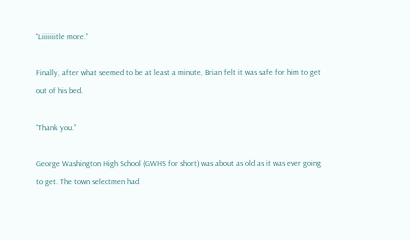“Liiiiiiitle more.”

Finally, after what seemed to be at least a minute, Brian felt it was safe for him to get out of his bed.

“Thank you.”

George Washington High School (GWHS for short) was about as old as it was ever going to get. The town selectmen had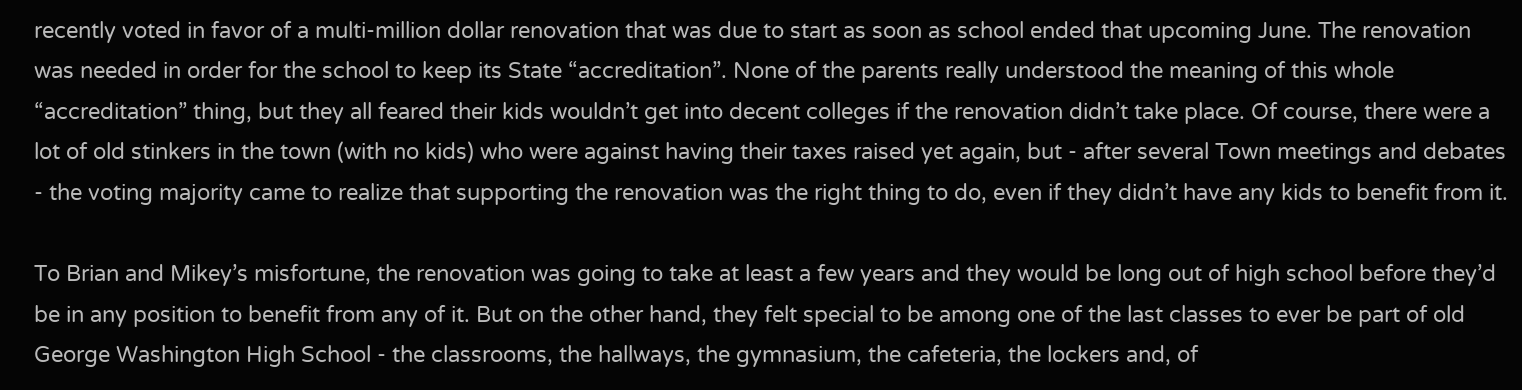recently voted in favor of a multi-million dollar renovation that was due to start as soon as school ended that upcoming June. The renovation was needed in order for the school to keep its State “accreditation”. None of the parents really understood the meaning of this whole “accreditation” thing, but they all feared their kids wouldn’t get into decent colleges if the renovation didn’t take place. Of course, there were a lot of old stinkers in the town (with no kids) who were against having their taxes raised yet again, but - after several Town meetings and debates - the voting majority came to realize that supporting the renovation was the right thing to do, even if they didn’t have any kids to benefit from it.

To Brian and Mikey’s misfortune, the renovation was going to take at least a few years and they would be long out of high school before they’d be in any position to benefit from any of it. But on the other hand, they felt special to be among one of the last classes to ever be part of old George Washington High School - the classrooms, the hallways, the gymnasium, the cafeteria, the lockers and, of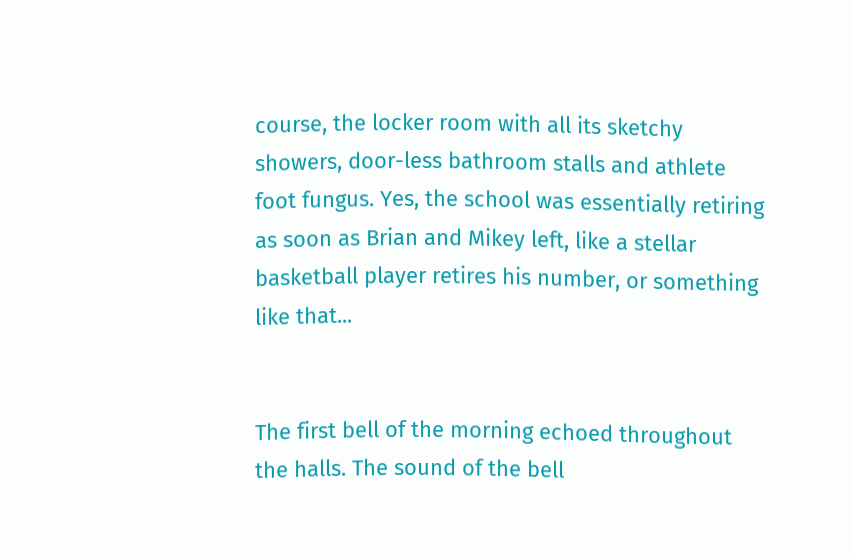course, the locker room with all its sketchy showers, door-less bathroom stalls and athlete foot fungus. Yes, the school was essentially retiring as soon as Brian and Mikey left, like a stellar basketball player retires his number, or something like that...


The first bell of the morning echoed throughout the halls. The sound of the bell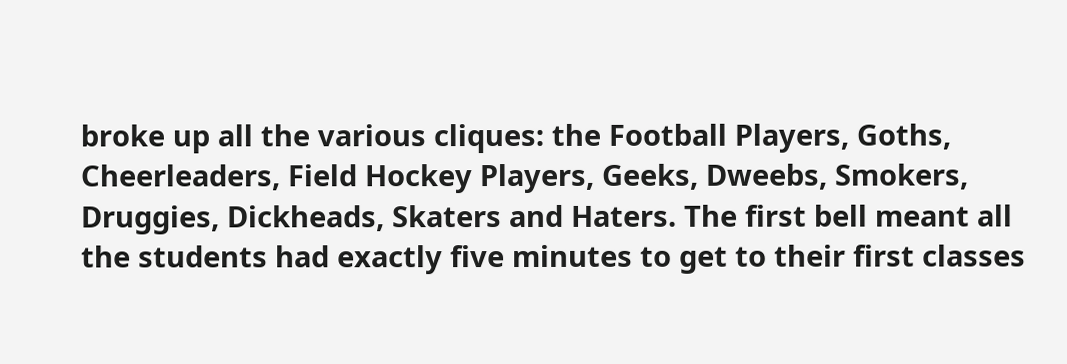broke up all the various cliques: the Football Players, Goths, Cheerleaders, Field Hockey Players, Geeks, Dweebs, Smokers, Druggies, Dickheads, Skaters and Haters. The first bell meant all the students had exactly five minutes to get to their first classes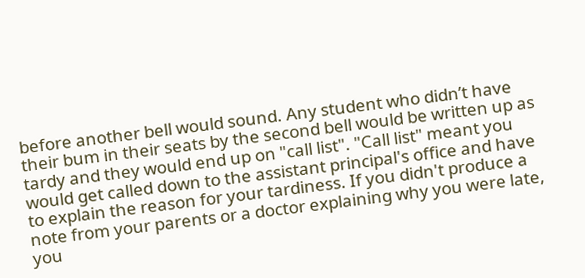before another bell would sound. Any student who didn’t have their bum in their seats by the second bell would be written up as tardy and they would end up on "call list". "Call list" meant you would get called down to the assistant principal's office and have to explain the reason for your tardiness. If you didn't produce a note from your parents or a doctor explaining why you were late, you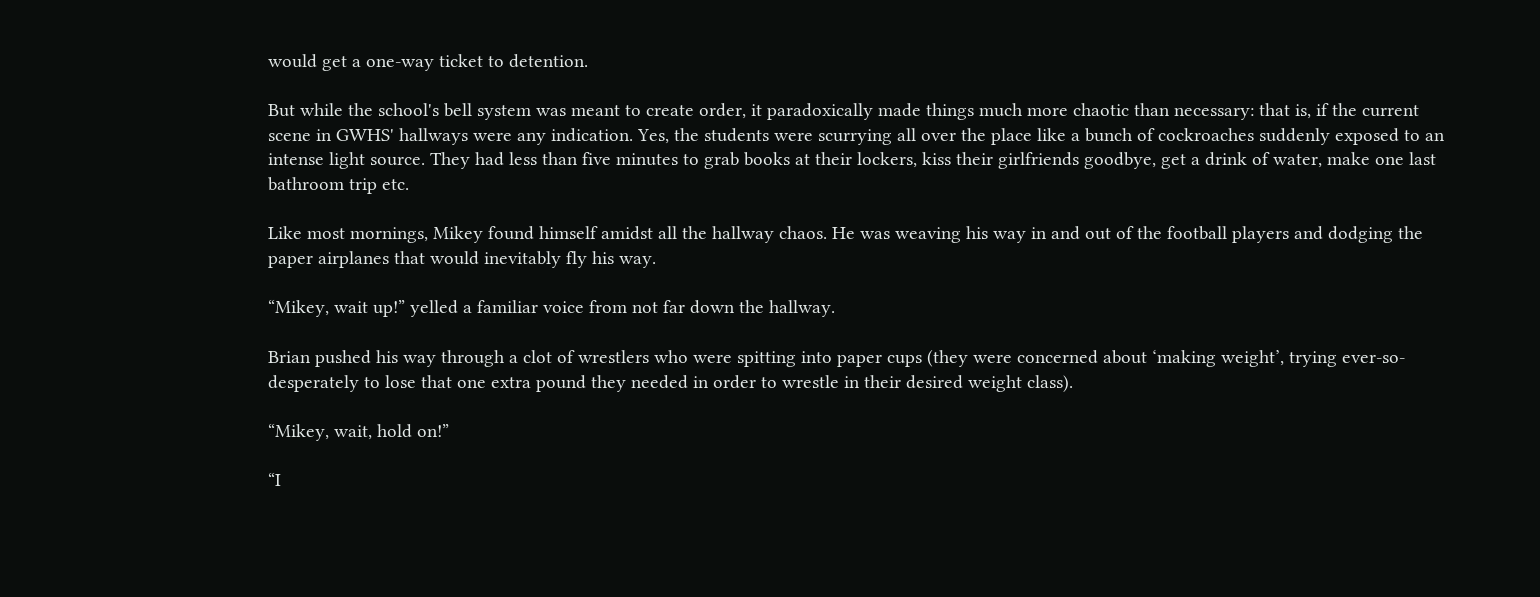would get a one-way ticket to detention.

But while the school's bell system was meant to create order, it paradoxically made things much more chaotic than necessary: that is, if the current scene in GWHS' hallways were any indication. Yes, the students were scurrying all over the place like a bunch of cockroaches suddenly exposed to an intense light source. They had less than five minutes to grab books at their lockers, kiss their girlfriends goodbye, get a drink of water, make one last bathroom trip etc.

Like most mornings, Mikey found himself amidst all the hallway chaos. He was weaving his way in and out of the football players and dodging the paper airplanes that would inevitably fly his way.

“Mikey, wait up!” yelled a familiar voice from not far down the hallway.

Brian pushed his way through a clot of wrestlers who were spitting into paper cups (they were concerned about ‘making weight’, trying ever-so-desperately to lose that one extra pound they needed in order to wrestle in their desired weight class).

“Mikey, wait, hold on!”

“I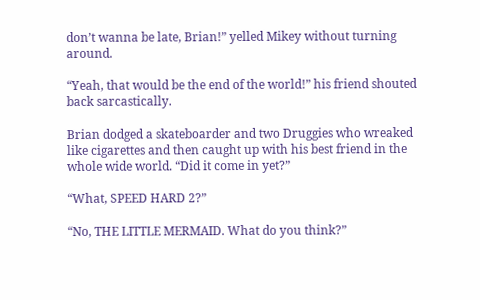don’t wanna be late, Brian!” yelled Mikey without turning around.

“Yeah, that would be the end of the world!” his friend shouted back sarcastically.

Brian dodged a skateboarder and two Druggies who wreaked like cigarettes and then caught up with his best friend in the whole wide world. “Did it come in yet?”

“What, SPEED HARD 2?”

“No, THE LITTLE MERMAID. What do you think?”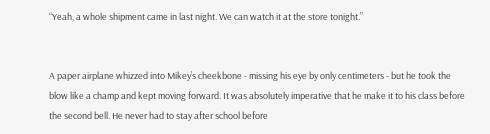“Yeah, a whole shipment came in last night. We can watch it at the store tonight.”


A paper airplane whizzed into Mikey’s cheekbone - missing his eye by only centimeters - but he took the blow like a champ and kept moving forward. It was absolutely imperative that he make it to his class before the second bell. He never had to stay after school before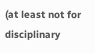(at least not for disciplinary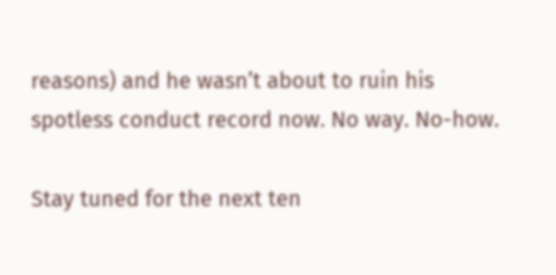reasons) and he wasn’t about to ruin his spotless conduct record now. No way. No-how.

Stay tuned for the next ten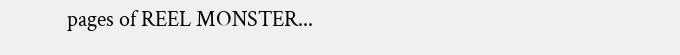pages of REEL MONSTER...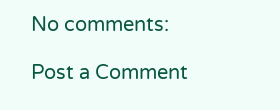No comments:

Post a Comment